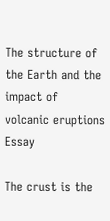The structure of the Earth and the impact of volcanic eruptions Essay

The crust is the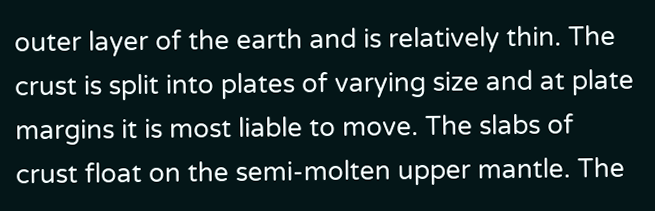outer layer of the earth and is relatively thin. The crust is split into plates of varying size and at plate margins it is most liable to move. The slabs of crust float on the semi-molten upper mantle. The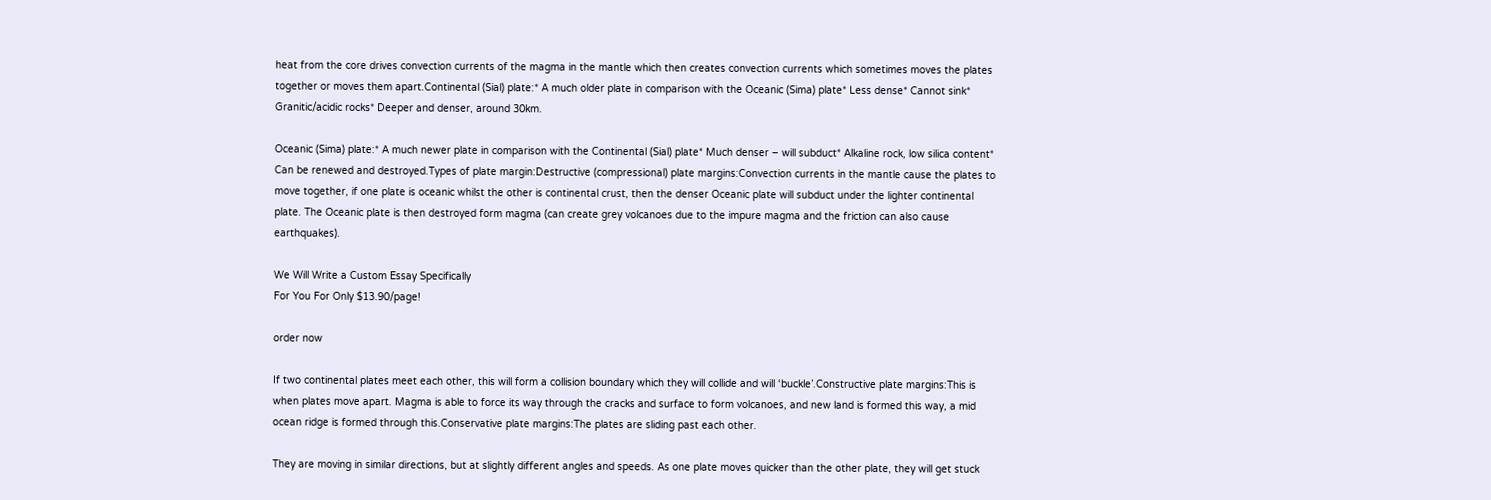heat from the core drives convection currents of the magma in the mantle which then creates convection currents which sometimes moves the plates together or moves them apart.Continental (Sial) plate:* A much older plate in comparison with the Oceanic (Sima) plate* Less dense* Cannot sink* Granitic/acidic rocks* Deeper and denser, around 30km.

Oceanic (Sima) plate:* A much newer plate in comparison with the Continental (Sial) plate* Much denser – will subduct* Alkaline rock, low silica content* Can be renewed and destroyed.Types of plate margin:Destructive (compressional) plate margins:Convection currents in the mantle cause the plates to move together, if one plate is oceanic whilst the other is continental crust, then the denser Oceanic plate will subduct under the lighter continental plate. The Oceanic plate is then destroyed form magma (can create grey volcanoes due to the impure magma and the friction can also cause earthquakes).

We Will Write a Custom Essay Specifically
For You For Only $13.90/page!

order now

If two continental plates meet each other, this will form a collision boundary which they will collide and will ‘buckle’.Constructive plate margins:This is when plates move apart. Magma is able to force its way through the cracks and surface to form volcanoes, and new land is formed this way, a mid ocean ridge is formed through this.Conservative plate margins:The plates are sliding past each other.

They are moving in similar directions, but at slightly different angles and speeds. As one plate moves quicker than the other plate, they will get stuck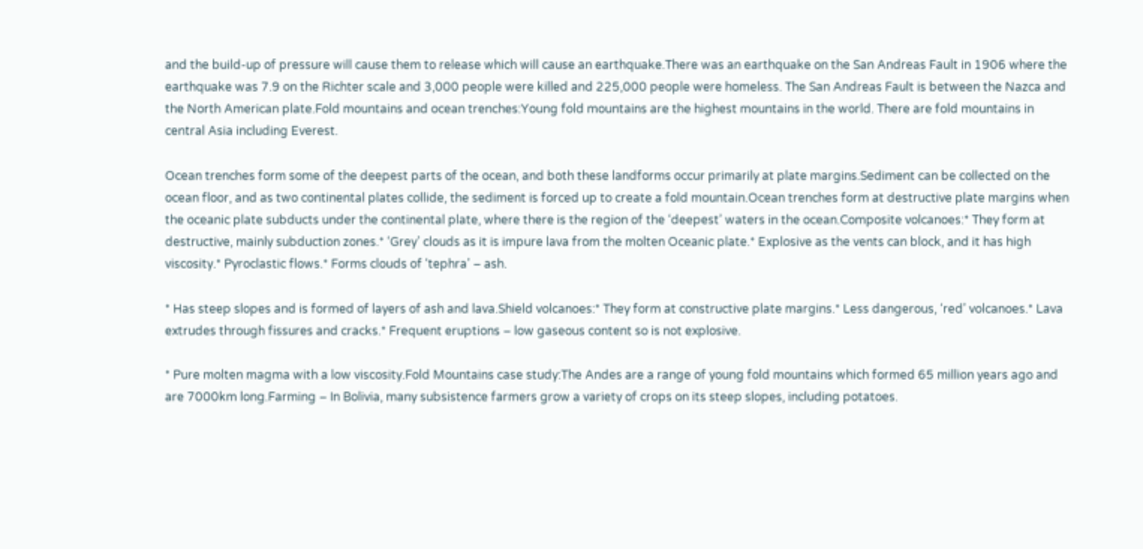and the build-up of pressure will cause them to release which will cause an earthquake.There was an earthquake on the San Andreas Fault in 1906 where the earthquake was 7.9 on the Richter scale and 3,000 people were killed and 225,000 people were homeless. The San Andreas Fault is between the Nazca and the North American plate.Fold mountains and ocean trenches:Young fold mountains are the highest mountains in the world. There are fold mountains in central Asia including Everest.

Ocean trenches form some of the deepest parts of the ocean, and both these landforms occur primarily at plate margins.Sediment can be collected on the ocean floor, and as two continental plates collide, the sediment is forced up to create a fold mountain.Ocean trenches form at destructive plate margins when the oceanic plate subducts under the continental plate, where there is the region of the ‘deepest’ waters in the ocean.Composite volcanoes:* They form at destructive, mainly subduction zones.* ‘Grey’ clouds as it is impure lava from the molten Oceanic plate.* Explosive as the vents can block, and it has high viscosity.* Pyroclastic flows.* Forms clouds of ‘tephra’ – ash.

* Has steep slopes and is formed of layers of ash and lava.Shield volcanoes:* They form at constructive plate margins.* Less dangerous, ‘red’ volcanoes.* Lava extrudes through fissures and cracks.* Frequent eruptions – low gaseous content so is not explosive.

* Pure molten magma with a low viscosity.Fold Mountains case study:The Andes are a range of young fold mountains which formed 65 million years ago and are 7000km long.Farming – In Bolivia, many subsistence farmers grow a variety of crops on its steep slopes, including potatoes.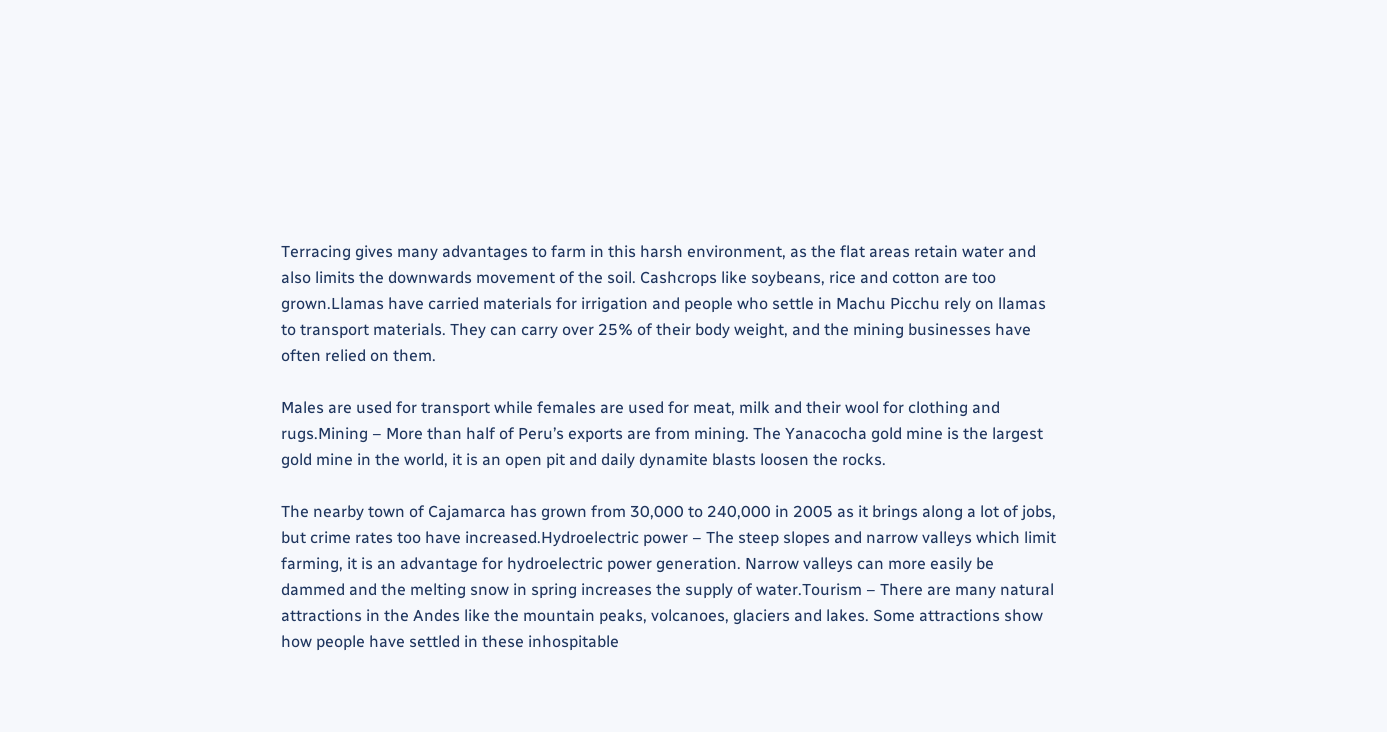Terracing gives many advantages to farm in this harsh environment, as the flat areas retain water and also limits the downwards movement of the soil. Cashcrops like soybeans, rice and cotton are too grown.Llamas have carried materials for irrigation and people who settle in Machu Picchu rely on llamas to transport materials. They can carry over 25% of their body weight, and the mining businesses have often relied on them.

Males are used for transport while females are used for meat, milk and their wool for clothing and rugs.Mining – More than half of Peru’s exports are from mining. The Yanacocha gold mine is the largest gold mine in the world, it is an open pit and daily dynamite blasts loosen the rocks.

The nearby town of Cajamarca has grown from 30,000 to 240,000 in 2005 as it brings along a lot of jobs, but crime rates too have increased.Hydroelectric power – The steep slopes and narrow valleys which limit farming, it is an advantage for hydroelectric power generation. Narrow valleys can more easily be dammed and the melting snow in spring increases the supply of water.Tourism – There are many natural attractions in the Andes like the mountain peaks, volcanoes, glaciers and lakes. Some attractions show how people have settled in these inhospitable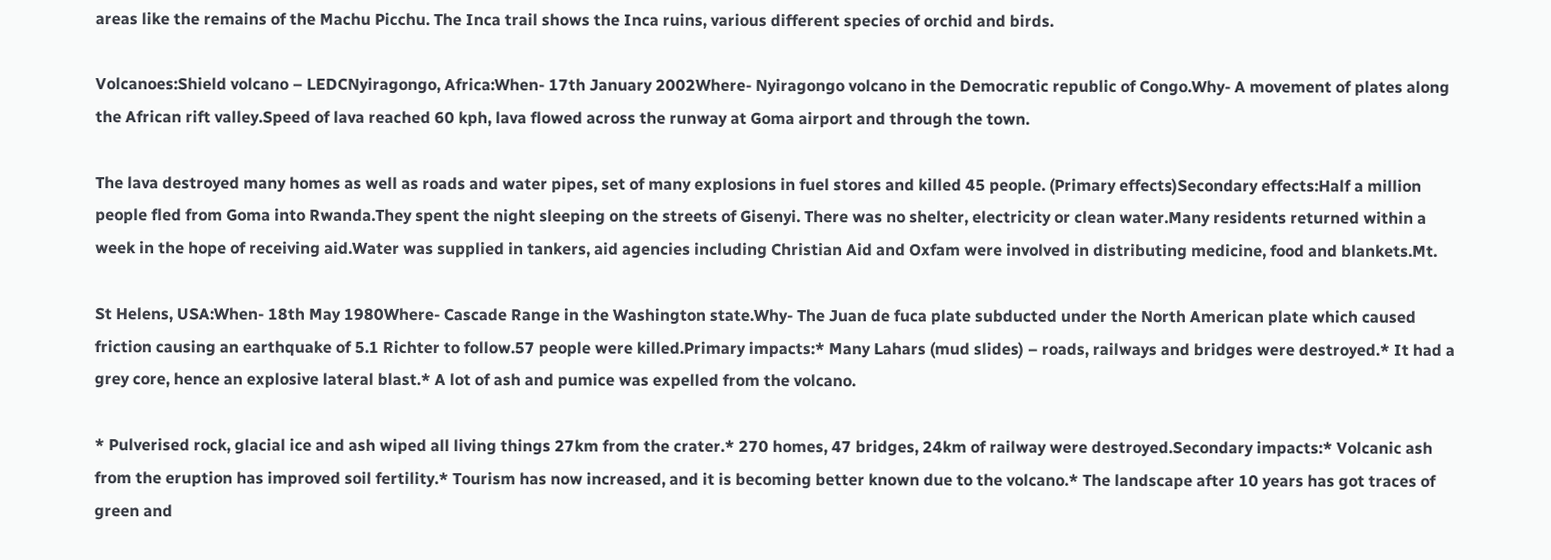areas like the remains of the Machu Picchu. The Inca trail shows the Inca ruins, various different species of orchid and birds.

Volcanoes:Shield volcano – LEDCNyiragongo, Africa:When- 17th January 2002Where- Nyiragongo volcano in the Democratic republic of Congo.Why- A movement of plates along the African rift valley.Speed of lava reached 60 kph, lava flowed across the runway at Goma airport and through the town.

The lava destroyed many homes as well as roads and water pipes, set of many explosions in fuel stores and killed 45 people. (Primary effects)Secondary effects:Half a million people fled from Goma into Rwanda.They spent the night sleeping on the streets of Gisenyi. There was no shelter, electricity or clean water.Many residents returned within a week in the hope of receiving aid.Water was supplied in tankers, aid agencies including Christian Aid and Oxfam were involved in distributing medicine, food and blankets.Mt.

St Helens, USA:When- 18th May 1980Where- Cascade Range in the Washington state.Why- The Juan de fuca plate subducted under the North American plate which caused friction causing an earthquake of 5.1 Richter to follow.57 people were killed.Primary impacts:* Many Lahars (mud slides) – roads, railways and bridges were destroyed.* It had a grey core, hence an explosive lateral blast.* A lot of ash and pumice was expelled from the volcano.

* Pulverised rock, glacial ice and ash wiped all living things 27km from the crater.* 270 homes, 47 bridges, 24km of railway were destroyed.Secondary impacts:* Volcanic ash from the eruption has improved soil fertility.* Tourism has now increased, and it is becoming better known due to the volcano.* The landscape after 10 years has got traces of green and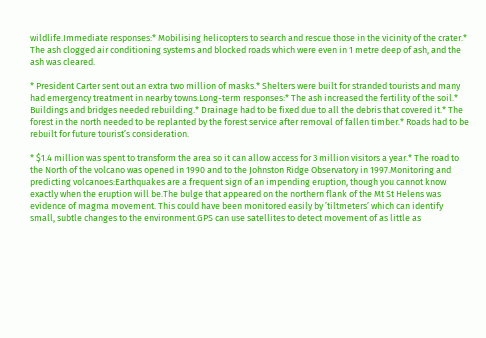wildlife.Immediate responses:* Mobilising helicopters to search and rescue those in the vicinity of the crater.* The ash clogged air conditioning systems and blocked roads which were even in 1 metre deep of ash, and the ash was cleared.

* President Carter sent out an extra two million of masks.* Shelters were built for stranded tourists and many had emergency treatment in nearby towns.Long-term responses:* The ash increased the fertility of the soil.* Buildings and bridges needed rebuilding.* Drainage had to be fixed due to all the debris that covered it.* The forest in the north needed to be replanted by the forest service after removal of fallen timber.* Roads had to be rebuilt for future tourist’s consideration.

* $1.4 million was spent to transform the area so it can allow access for 3 million visitors a year.* The road to the North of the volcano was opened in 1990 and to the Johnston Ridge Observatory in 1997.Monitoring and predicting volcanoes:Earthquakes are a frequent sign of an impending eruption, though you cannot know exactly when the eruption will be.The bulge that appeared on the northern flank of the Mt St Helens was evidence of magma movement. This could have been monitored easily by ’tiltmeters’ which can identify small, subtle changes to the environment.GPS can use satellites to detect movement of as little as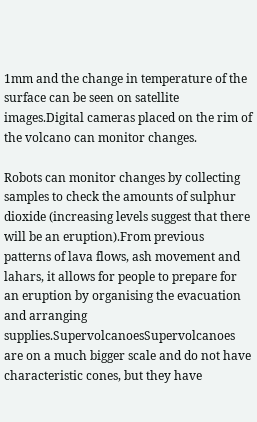1mm and the change in temperature of the surface can be seen on satellite images.Digital cameras placed on the rim of the volcano can monitor changes.

Robots can monitor changes by collecting samples to check the amounts of sulphur dioxide (increasing levels suggest that there will be an eruption).From previous patterns of lava flows, ash movement and lahars, it allows for people to prepare for an eruption by organising the evacuation and arranging supplies.SupervolcanoesSupervolcanoes are on a much bigger scale and do not have characteristic cones, but they have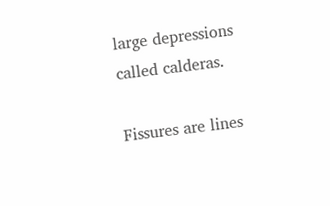large depressions called calderas.

Fissures are lines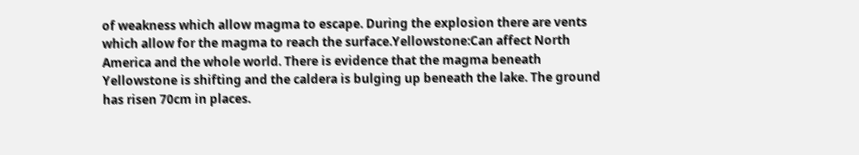of weakness which allow magma to escape. During the explosion there are vents which allow for the magma to reach the surface.Yellowstone:Can affect North America and the whole world. There is evidence that the magma beneath Yellowstone is shifting and the caldera is bulging up beneath the lake. The ground has risen 70cm in places.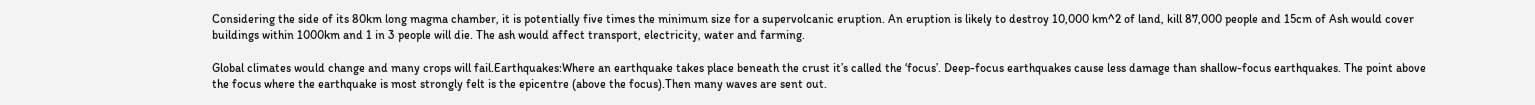Considering the side of its 80km long magma chamber, it is potentially five times the minimum size for a supervolcanic eruption. An eruption is likely to destroy 10,000 km^2 of land, kill 87,000 people and 15cm of Ash would cover buildings within 1000km and 1 in 3 people will die. The ash would affect transport, electricity, water and farming.

Global climates would change and many crops will fail.Earthquakes:Where an earthquake takes place beneath the crust it’s called the ‘focus’. Deep-focus earthquakes cause less damage than shallow-focus earthquakes. The point above the focus where the earthquake is most strongly felt is the epicentre (above the focus).Then many waves are sent out.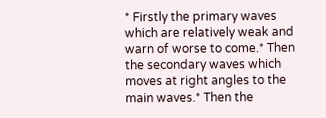* Firstly the primary waves which are relatively weak and warn of worse to come.* Then the secondary waves which moves at right angles to the main waves.* Then the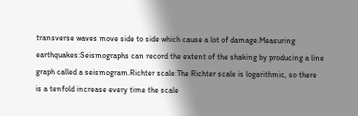transverse waves move side to side which cause a lot of damage.Measuring earthquakes:Seismographs can record the extent of the shaking by producing a line graph called a seismogram.Richter scale:The Richter scale is logarithmic, so there is a tenfold increase every time the scale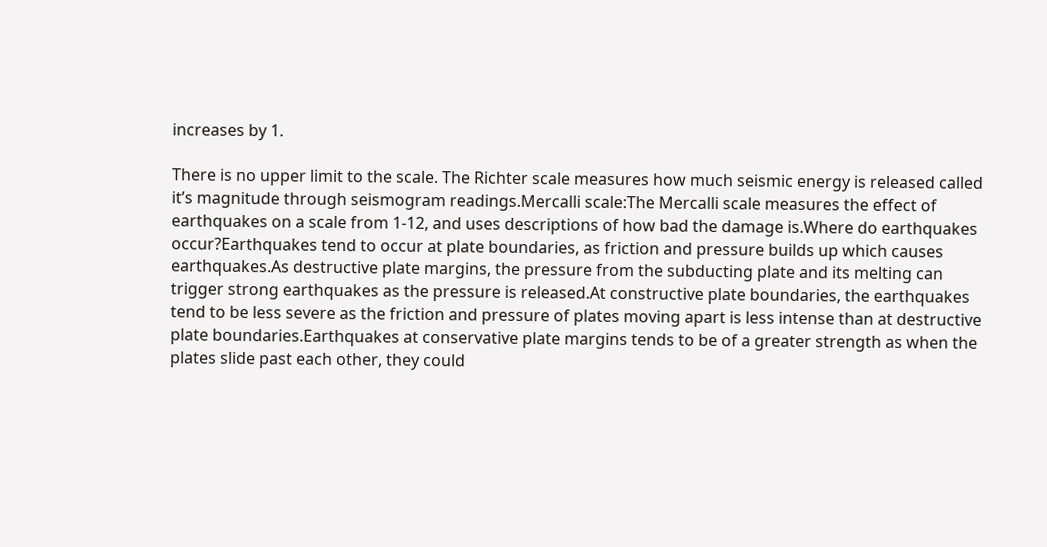increases by 1.

There is no upper limit to the scale. The Richter scale measures how much seismic energy is released called it’s magnitude through seismogram readings.Mercalli scale:The Mercalli scale measures the effect of earthquakes on a scale from 1-12, and uses descriptions of how bad the damage is.Where do earthquakes occur?Earthquakes tend to occur at plate boundaries, as friction and pressure builds up which causes earthquakes.As destructive plate margins, the pressure from the subducting plate and its melting can trigger strong earthquakes as the pressure is released.At constructive plate boundaries, the earthquakes tend to be less severe as the friction and pressure of plates moving apart is less intense than at destructive plate boundaries.Earthquakes at conservative plate margins tends to be of a greater strength as when the plates slide past each other, they could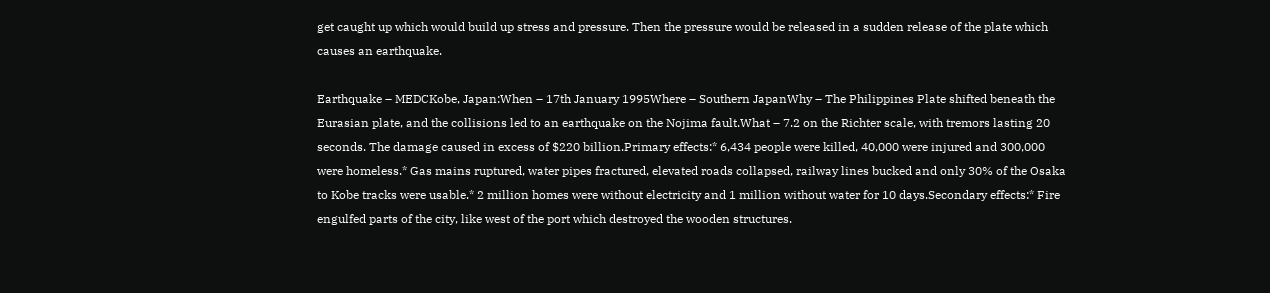get caught up which would build up stress and pressure. Then the pressure would be released in a sudden release of the plate which causes an earthquake.

Earthquake – MEDCKobe, Japan:When – 17th January 1995Where – Southern JapanWhy – The Philippines Plate shifted beneath the Eurasian plate, and the collisions led to an earthquake on the Nojima fault.What – 7.2 on the Richter scale, with tremors lasting 20 seconds. The damage caused in excess of $220 billion.Primary effects:* 6,434 people were killed, 40,000 were injured and 300,000 were homeless.* Gas mains ruptured, water pipes fractured, elevated roads collapsed, railway lines bucked and only 30% of the Osaka to Kobe tracks were usable.* 2 million homes were without electricity and 1 million without water for 10 days.Secondary effects:* Fire engulfed parts of the city, like west of the port which destroyed the wooden structures.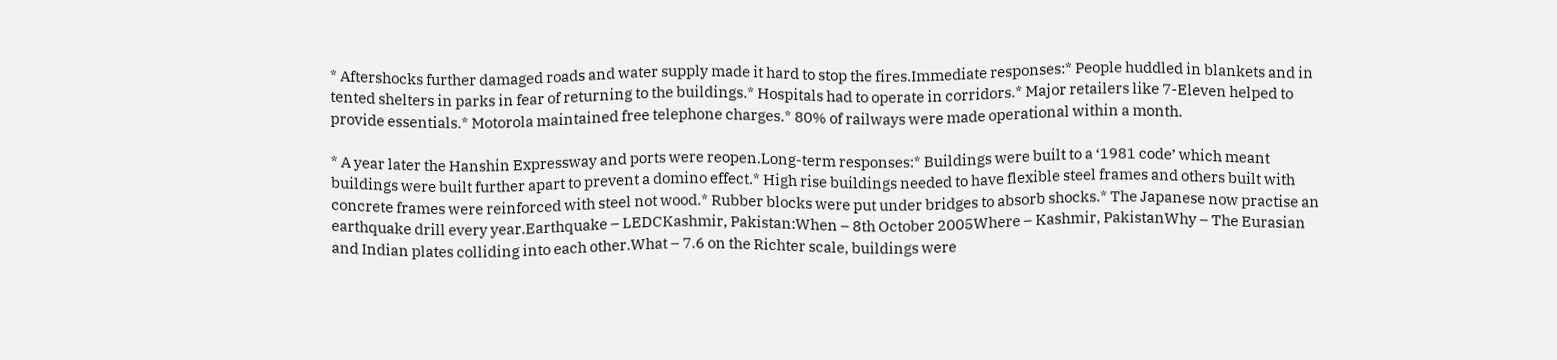* Aftershocks further damaged roads and water supply made it hard to stop the fires.Immediate responses:* People huddled in blankets and in tented shelters in parks in fear of returning to the buildings.* Hospitals had to operate in corridors.* Major retailers like 7-Eleven helped to provide essentials.* Motorola maintained free telephone charges.* 80% of railways were made operational within a month.

* A year later the Hanshin Expressway and ports were reopen.Long-term responses:* Buildings were built to a ‘1981 code’ which meant buildings were built further apart to prevent a domino effect.* High rise buildings needed to have flexible steel frames and others built with concrete frames were reinforced with steel not wood.* Rubber blocks were put under bridges to absorb shocks.* The Japanese now practise an earthquake drill every year.Earthquake – LEDCKashmir, Pakistan:When – 8th October 2005Where – Kashmir, PakistanWhy – The Eurasian and Indian plates colliding into each other.What – 7.6 on the Richter scale, buildings were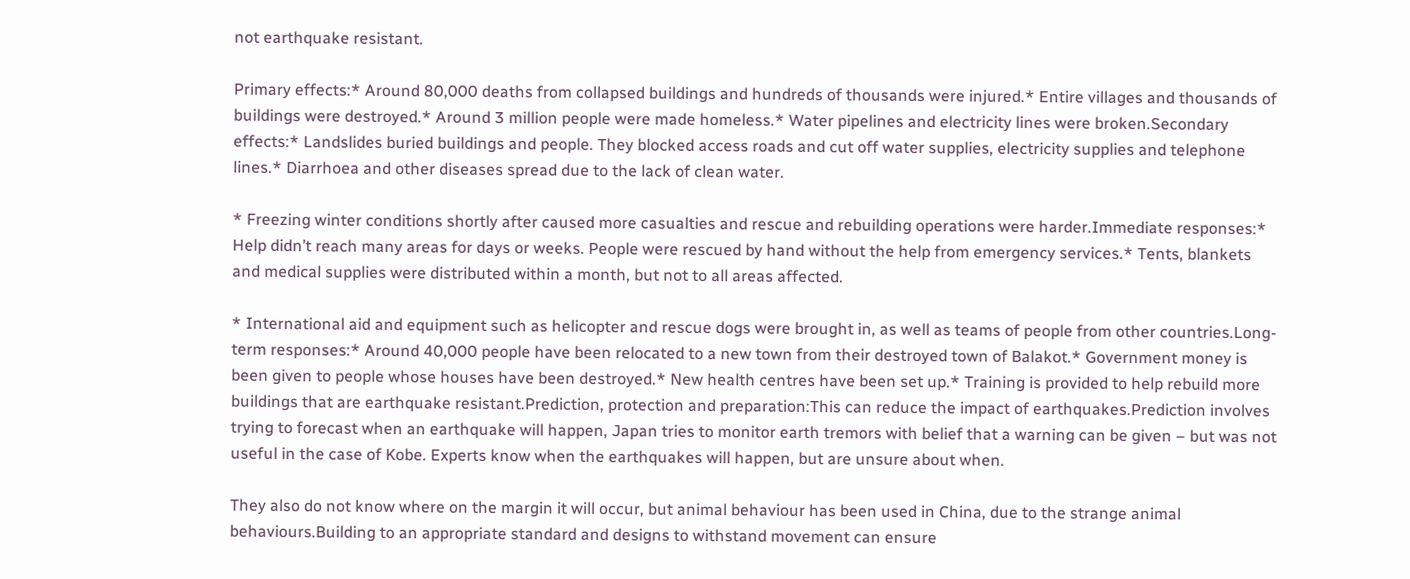not earthquake resistant.

Primary effects:* Around 80,000 deaths from collapsed buildings and hundreds of thousands were injured.* Entire villages and thousands of buildings were destroyed.* Around 3 million people were made homeless.* Water pipelines and electricity lines were broken.Secondary effects:* Landslides buried buildings and people. They blocked access roads and cut off water supplies, electricity supplies and telephone lines.* Diarrhoea and other diseases spread due to the lack of clean water.

* Freezing winter conditions shortly after caused more casualties and rescue and rebuilding operations were harder.Immediate responses:* Help didn’t reach many areas for days or weeks. People were rescued by hand without the help from emergency services.* Tents, blankets and medical supplies were distributed within a month, but not to all areas affected.

* International aid and equipment such as helicopter and rescue dogs were brought in, as well as teams of people from other countries.Long-term responses:* Around 40,000 people have been relocated to a new town from their destroyed town of Balakot.* Government money is been given to people whose houses have been destroyed.* New health centres have been set up.* Training is provided to help rebuild more buildings that are earthquake resistant.Prediction, protection and preparation:This can reduce the impact of earthquakes.Prediction involves trying to forecast when an earthquake will happen, Japan tries to monitor earth tremors with belief that a warning can be given – but was not useful in the case of Kobe. Experts know when the earthquakes will happen, but are unsure about when.

They also do not know where on the margin it will occur, but animal behaviour has been used in China, due to the strange animal behaviours.Building to an appropriate standard and designs to withstand movement can ensure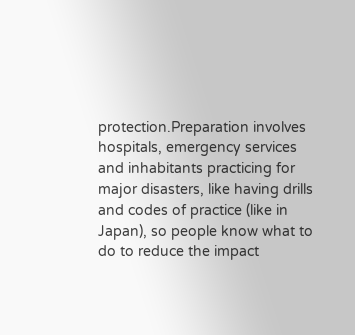protection.Preparation involves hospitals, emergency services and inhabitants practicing for major disasters, like having drills and codes of practice (like in Japan), so people know what to do to reduce the impact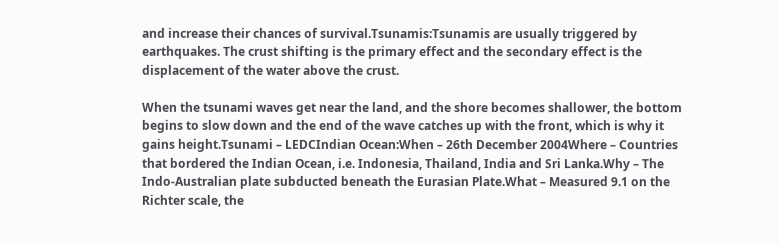and increase their chances of survival.Tsunamis:Tsunamis are usually triggered by earthquakes. The crust shifting is the primary effect and the secondary effect is the displacement of the water above the crust.

When the tsunami waves get near the land, and the shore becomes shallower, the bottom begins to slow down and the end of the wave catches up with the front, which is why it gains height.Tsunami – LEDCIndian Ocean:When – 26th December 2004Where – Countries that bordered the Indian Ocean, i.e. Indonesia, Thailand, India and Sri Lanka.Why – The Indo-Australian plate subducted beneath the Eurasian Plate.What – Measured 9.1 on the Richter scale, the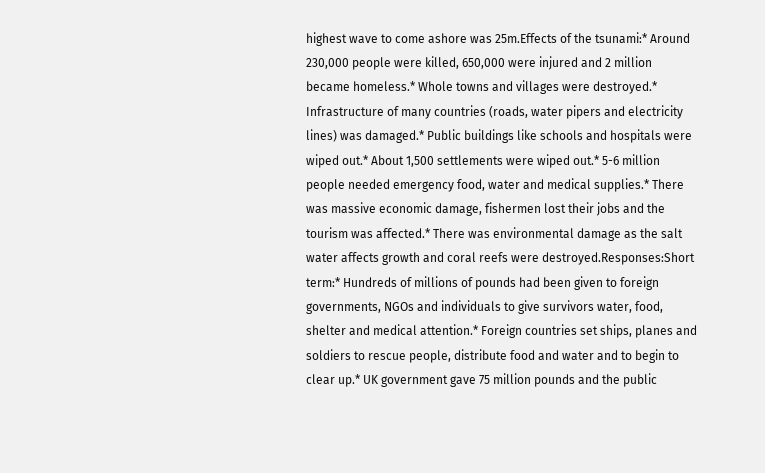highest wave to come ashore was 25m.Effects of the tsunami:* Around 230,000 people were killed, 650,000 were injured and 2 million became homeless.* Whole towns and villages were destroyed.* Infrastructure of many countries (roads, water pipers and electricity lines) was damaged.* Public buildings like schools and hospitals were wiped out.* About 1,500 settlements were wiped out.* 5-6 million people needed emergency food, water and medical supplies.* There was massive economic damage, fishermen lost their jobs and the tourism was affected.* There was environmental damage as the salt water affects growth and coral reefs were destroyed.Responses:Short term:* Hundreds of millions of pounds had been given to foreign governments, NGOs and individuals to give survivors water, food, shelter and medical attention.* Foreign countries set ships, planes and soldiers to rescue people, distribute food and water and to begin to clear up.* UK government gave 75 million pounds and the public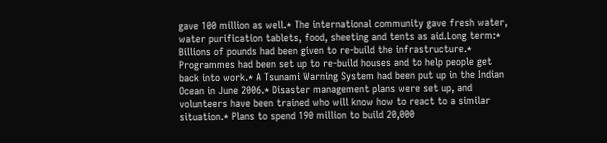gave 100 million as well.* The international community gave fresh water, water purification tablets, food, sheeting and tents as aid.Long term:* Billions of pounds had been given to re-build the infrastructure.* Programmes had been set up to re-build houses and to help people get back into work.* A Tsunami Warning System had been put up in the Indian Ocean in June 2006.* Disaster management plans were set up, and volunteers have been trained who will know how to react to a similar situation.* Plans to spend 190 million to build 20,000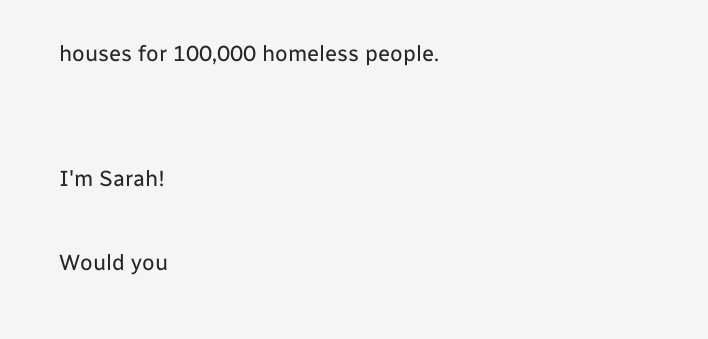houses for 100,000 homeless people.


I'm Sarah!

Would you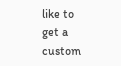like to get a custom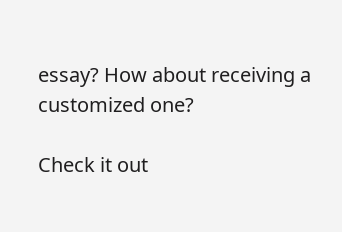essay? How about receiving a customized one?

Check it out